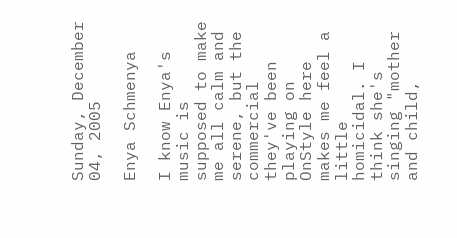Sunday, December 04, 2005

Enya Schmenya

I know Enya's music is supposed to make me all calm and serene, but the commercial they've been playing on OnStyle here makes me feel a little homicidal. I think she's singing "mother and child,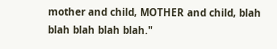mother and child, MOTHER and child, blah blah blah blah blah."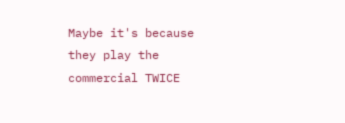Maybe it's because they play the commercial TWICE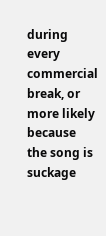during every commercial break, or more likely because the song is suckage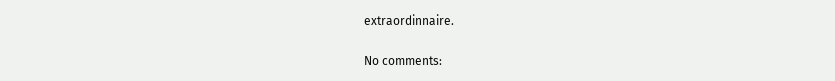extraordinnaire.

No comments: